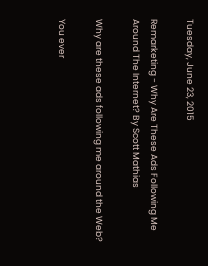Tuesday, June 23, 2015

Remarketing - Why Are These Ads Following Me Around The Internet? By Scott Mathias

Why are these ads following me around the Web?

You ever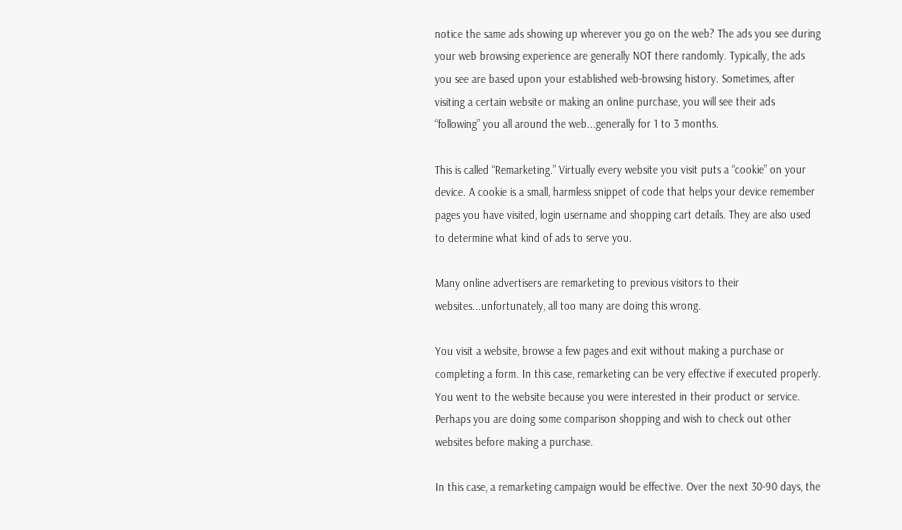notice the same ads showing up wherever you go on the web? The ads you see during your web browsing experience are generally NOT there randomly. Typically, the ads you see are based upon your established web-browsing history. Sometimes, after visiting a certain website or making an online purchase, you will see their ads “following” you all around the web...generally for 1 to 3 months.

This is called “Remarketing.” Virtually every website you visit puts a “cookie” on your device. A cookie is a small, harmless snippet of code that helps your device remember pages you have visited, login username and shopping cart details. They are also used to determine what kind of ads to serve you.

Many online advertisers are remarketing to previous visitors to their websites...unfortunately, all too many are doing this wrong.

You visit a website, browse a few pages and exit without making a purchase or completing a form. In this case, remarketing can be very effective if executed properly. You went to the website because you were interested in their product or service. Perhaps you are doing some comparison shopping and wish to check out other websites before making a purchase.

In this case, a remarketing campaign would be effective. Over the next 30-90 days, the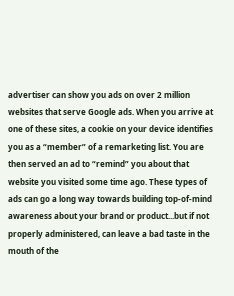advertiser can show you ads on over 2 million websites that serve Google ads. When you arrive at one of these sites, a cookie on your device identifies you as a “member” of a remarketing list. You are then served an ad to “remind” you about that website you visited some time ago. These types of ads can go a long way towards building top-of-mind awareness about your brand or product...but if not properly administered, can leave a bad taste in the mouth of the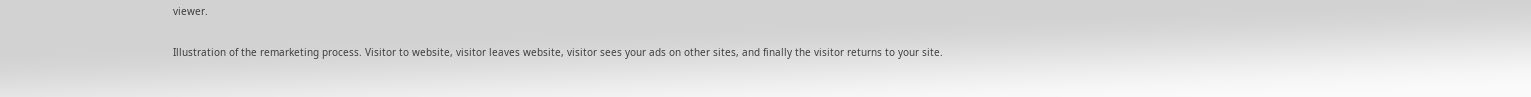viewer.

Illustration of the remarketing process. Visitor to website, visitor leaves website, visitor sees your ads on other sites, and finally the visitor returns to your site.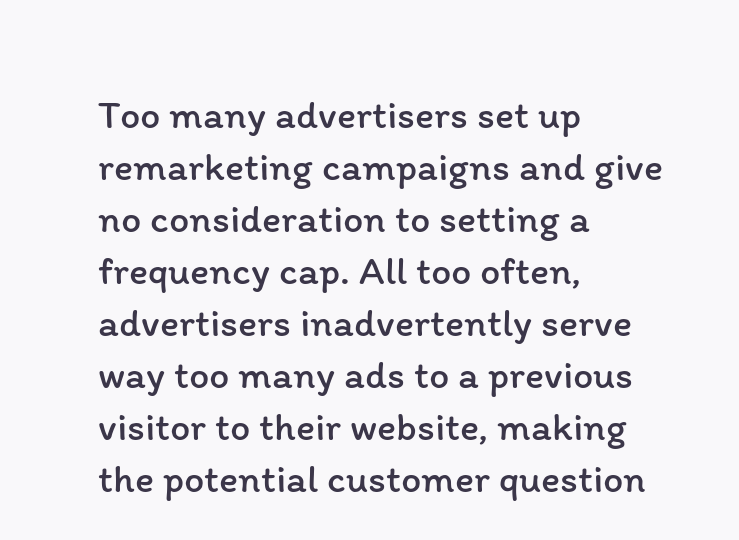Too many advertisers set up remarketing campaigns and give no consideration to setting a frequency cap. All too often, advertisers inadvertently serve way too many ads to a previous visitor to their website, making the potential customer question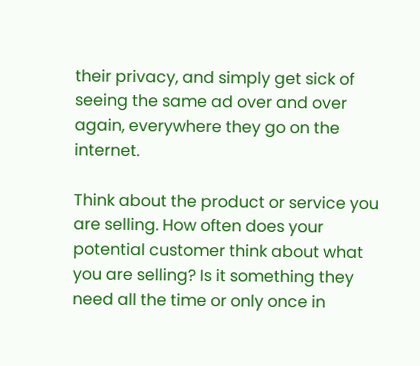their privacy, and simply get sick of seeing the same ad over and over again, everywhere they go on the internet.

Think about the product or service you are selling. How often does your potential customer think about what you are selling? Is it something they need all the time or only once in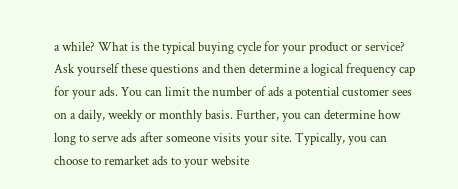a while? What is the typical buying cycle for your product or service? Ask yourself these questions and then determine a logical frequency cap for your ads. You can limit the number of ads a potential customer sees on a daily, weekly or monthly basis. Further, you can determine how long to serve ads after someone visits your site. Typically, you can choose to remarket ads to your website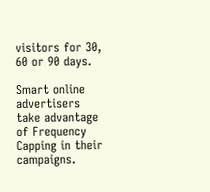visitors for 30, 60 or 90 days.

Smart online advertisers take advantage of Frequency Capping in their campaigns.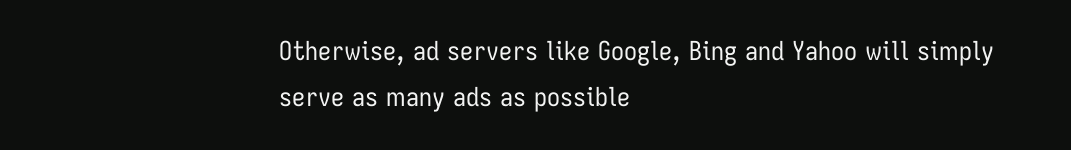Otherwise, ad servers like Google, Bing and Yahoo will simply serve as many ads as possible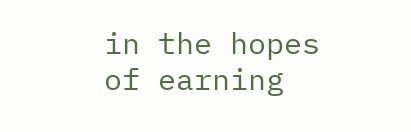in the hopes of earning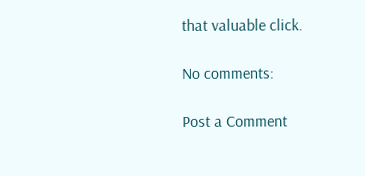that valuable click.

No comments:

Post a Comment